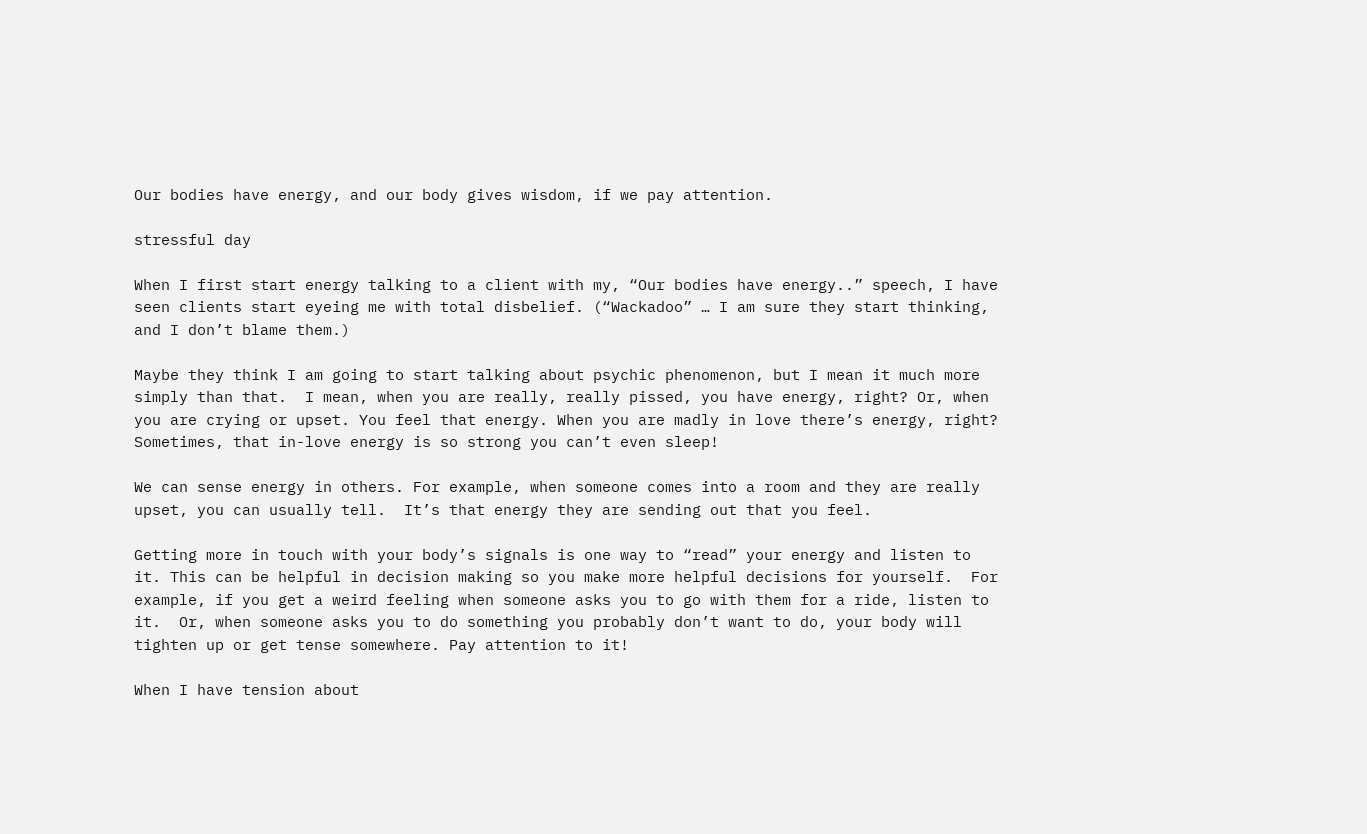Our bodies have energy, and our body gives wisdom, if we pay attention.

stressful day

When I first start energy talking to a client with my, “Our bodies have energy..” speech, I have seen clients start eyeing me with total disbelief. (“Wackadoo” … I am sure they start thinking, and I don’t blame them.)

Maybe they think I am going to start talking about psychic phenomenon, but I mean it much more simply than that.  I mean, when you are really, really pissed, you have energy, right? Or, when you are crying or upset. You feel that energy. When you are madly in love there’s energy, right? Sometimes, that in-love energy is so strong you can’t even sleep!

We can sense energy in others. For example, when someone comes into a room and they are really upset, you can usually tell.  It’s that energy they are sending out that you feel.

Getting more in touch with your body’s signals is one way to “read” your energy and listen to it. This can be helpful in decision making so you make more helpful decisions for yourself.  For example, if you get a weird feeling when someone asks you to go with them for a ride, listen to it.  Or, when someone asks you to do something you probably don’t want to do, your body will tighten up or get tense somewhere. Pay attention to it!

When I have tension about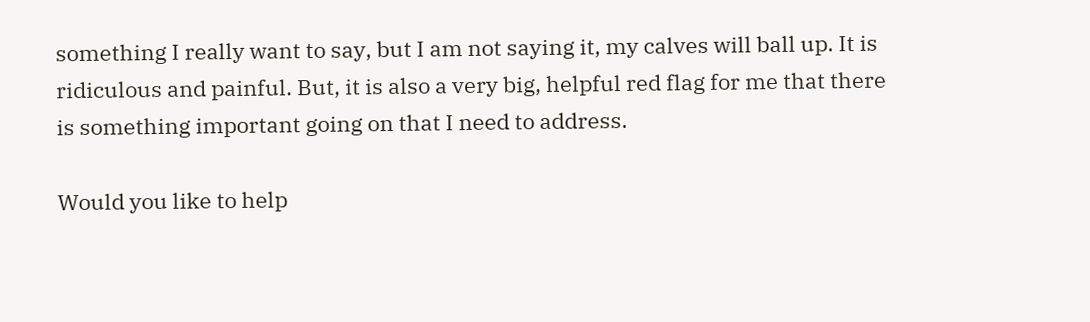something I really want to say, but I am not saying it, my calves will ball up. It is ridiculous and painful. But, it is also a very big, helpful red flag for me that there is something important going on that I need to address.

Would you like to help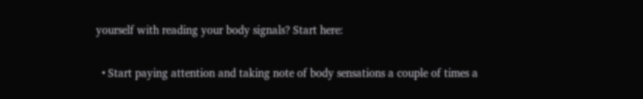yourself with reading your body signals? Start here:

  • Start paying attention and taking note of body sensations a couple of times a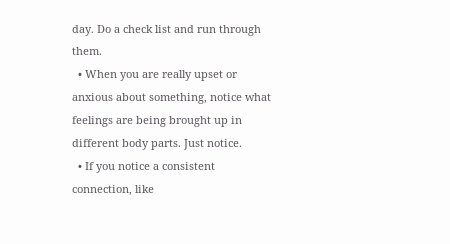day. Do a check list and run through them.
  • When you are really upset or anxious about something, notice what feelings are being brought up in different body parts. Just notice.
  • If you notice a consistent connection, like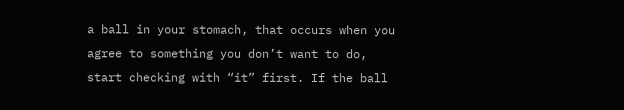a ball in your stomach, that occurs when you agree to something you don’t want to do, start checking with “it” first. If the ball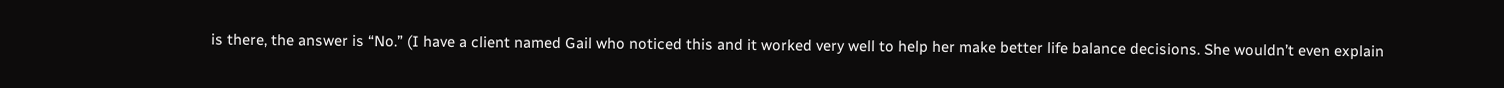is there, the answer is “No.” (I have a client named Gail who noticed this and it worked very well to help her make better life balance decisions. She wouldn’t even explain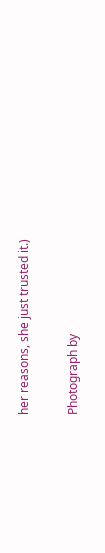her reasons, she just trusted it.)

Photograph by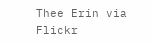Thee Erin via Flickr